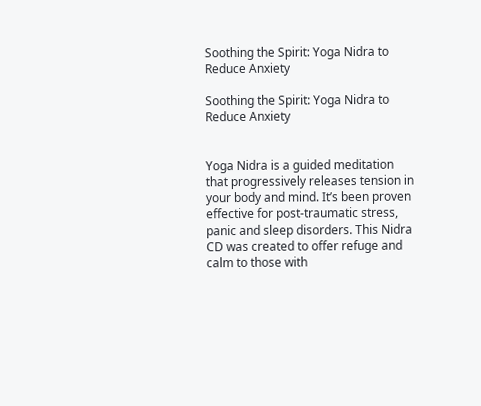Soothing the Spirit: Yoga Nidra to Reduce Anxiety

Soothing the Spirit: Yoga Nidra to Reduce Anxiety


Yoga Nidra is a guided meditation that progressively releases tension in your body and mind. It’s been proven effective for post-traumatic stress, panic and sleep disorders. This Nidra CD was created to offer refuge and calm to those with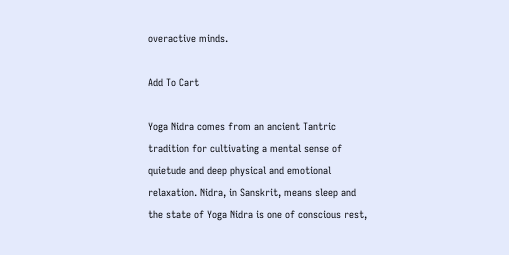overactive minds.

Add To Cart

Yoga Nidra comes from an ancient Tantric tradition for cultivating a mental sense of quietude and deep physical and emotional relaxation. Nidra, in Sanskrit, means sleep and the state of Yoga Nidra is one of conscious rest,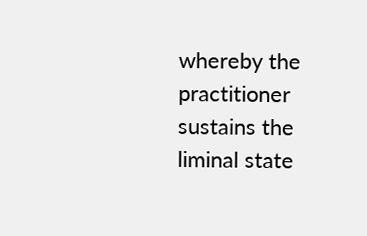whereby the practitioner sustains the liminal state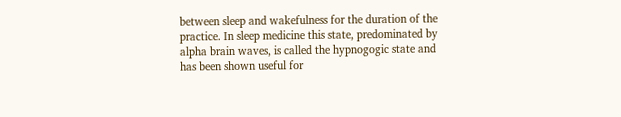between sleep and wakefulness for the duration of the practice. In sleep medicine this state, predominated by alpha brain waves, is called the hypnogogic state and has been shown useful for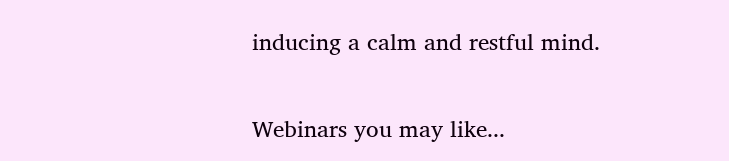inducing a calm and restful mind.

Webinars you may like...